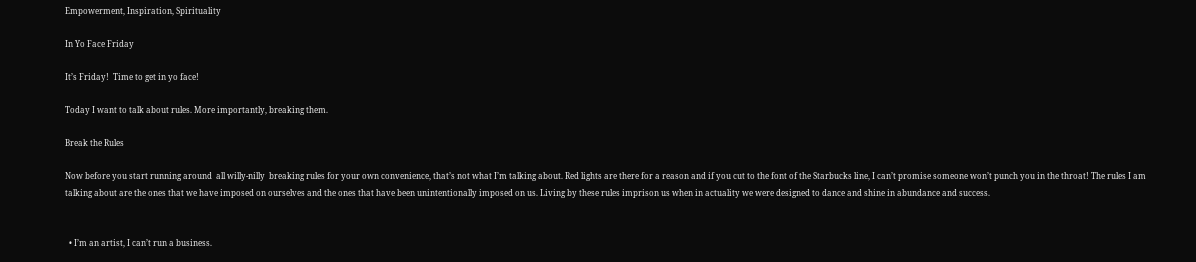Empowerment, Inspiration, Spirituality

In Yo Face Friday

It’s Friday!  Time to get in yo face!

Today I want to talk about rules. More importantly, breaking them.

Break the Rules

Now before you start running around  all willy-nilly  breaking rules for your own convenience, that’s not what I’m talking about. Red lights are there for a reason and if you cut to the font of the Starbucks line, I can’t promise someone won’t punch you in the throat! The rules I am talking about are the ones that we have imposed on ourselves and the ones that have been unintentionally imposed on us. Living by these rules imprison us when in actuality we were designed to dance and shine in abundance and success.


  • I’m an artist, I can’t run a business.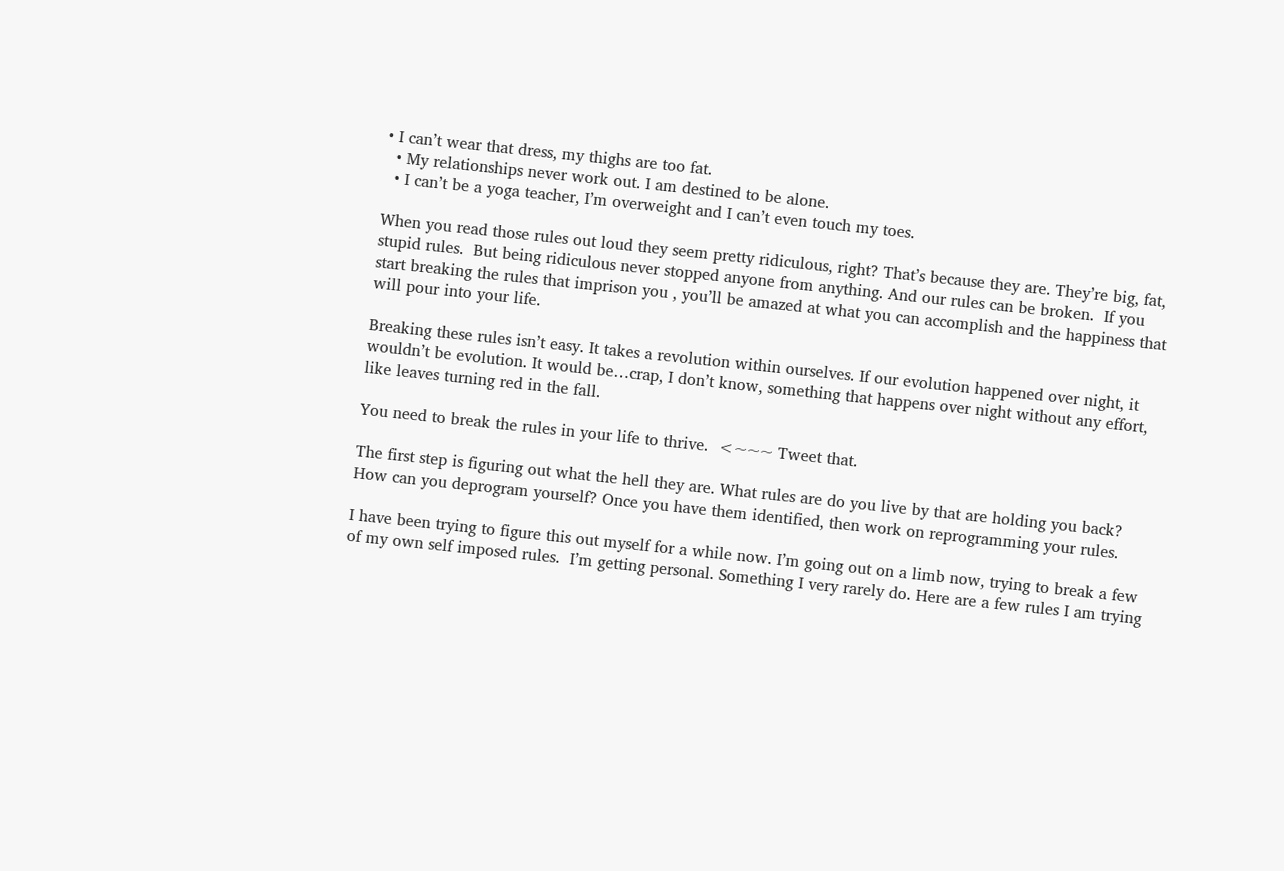• I can’t wear that dress, my thighs are too fat.
  • My relationships never work out. I am destined to be alone.
  • I can’t be a yoga teacher, I’m overweight and I can’t even touch my toes.

When you read those rules out loud they seem pretty ridiculous, right? That’s because they are. They’re big, fat, stupid rules.  But being ridiculous never stopped anyone from anything. And our rules can be broken.  If you start breaking the rules that imprison you , you’ll be amazed at what you can accomplish and the happiness that will pour into your life.

Breaking these rules isn’t easy. It takes a revolution within ourselves. If our evolution happened over night, it wouldn’t be evolution. It would be…crap, I don’t know, something that happens over night without any effort, like leaves turning red in the fall.

You need to break the rules in your life to thrive.  <~~~ Tweet that.

The first step is figuring out what the hell they are. What rules are do you live by that are holding you back? How can you deprogram yourself? Once you have them identified, then work on reprogramming your rules.

I have been trying to figure this out myself for a while now. I’m going out on a limb now, trying to break a few of my own self imposed rules.  I’m getting personal. Something I very rarely do. Here are a few rules I am trying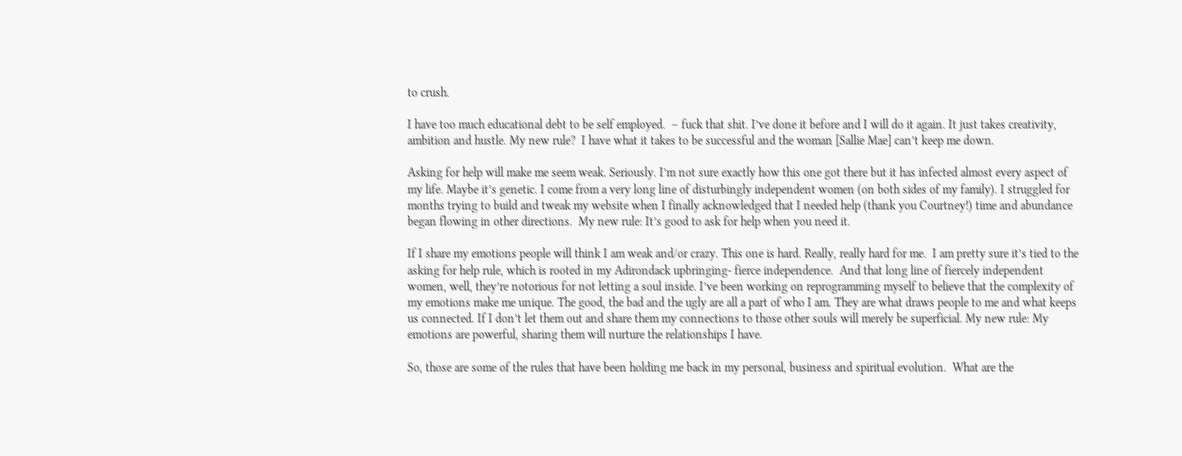to crush.

I have too much educational debt to be self employed.  – fuck that shit. I’ve done it before and I will do it again. It just takes creativity, ambition and hustle. My new rule?  I have what it takes to be successful and the woman [Sallie Mae] can’t keep me down.

Asking for help will make me seem weak. Seriously. I’m not sure exactly how this one got there but it has infected almost every aspect of my life. Maybe it’s genetic. I come from a very long line of disturbingly independent women (on both sides of my family). I struggled for months trying to build and tweak my website when I finally acknowledged that I needed help (thank you Courtney!) time and abundance began flowing in other directions.  My new rule: It’s good to ask for help when you need it.

If I share my emotions people will think I am weak and/or crazy. This one is hard. Really, really hard for me.  I am pretty sure it’s tied to the asking for help rule, which is rooted in my Adirondack upbringing- fierce independence.  And that long line of fiercely independent women, well, they’re notorious for not letting a soul inside. I’ve been working on reprogramming myself to believe that the complexity of my emotions make me unique. The good, the bad and the ugly are all a part of who I am. They are what draws people to me and what keeps us connected. If I don’t let them out and share them my connections to those other souls will merely be superficial. My new rule: My emotions are powerful, sharing them will nurture the relationships I have.

So, those are some of the rules that have been holding me back in my personal, business and spiritual evolution.  What are the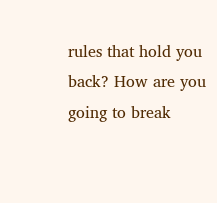rules that hold you back? How are you going to break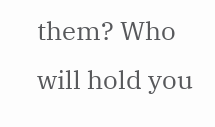them? Who will hold you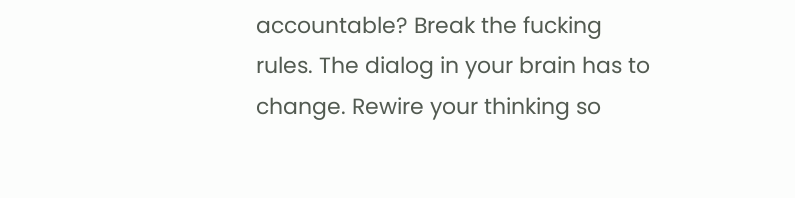accountable? Break the fucking rules. The dialog in your brain has to change. Rewire your thinking so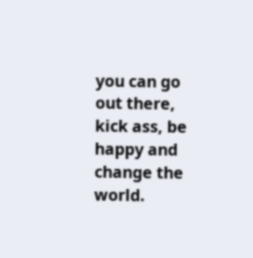you can go out there, kick ass, be happy and change the world.